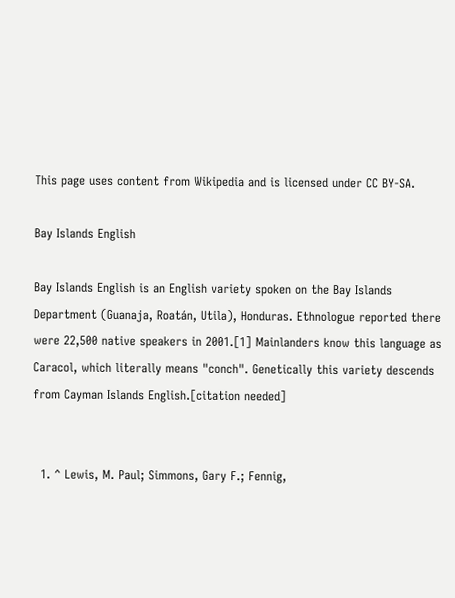This page uses content from Wikipedia and is licensed under CC BY-SA.

Bay Islands English

Bay Islands English is an English variety spoken on the Bay Islands Department (Guanaja, Roatán, Utila), Honduras. Ethnologue reported there were 22,500 native speakers in 2001.[1] Mainlanders know this language as Caracol, which literally means "conch". Genetically this variety descends from Cayman Islands English.[citation needed]


  1. ^ Lewis, M. Paul; Simmons, Gary F.; Fennig,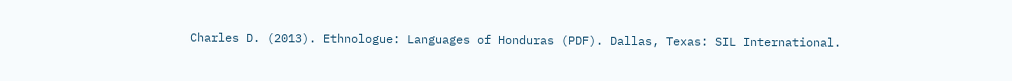Charles D. (2013). Ethnologue: Languages of Honduras (PDF). Dallas, Texas: SIL International.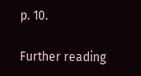p. 10.

Further reading